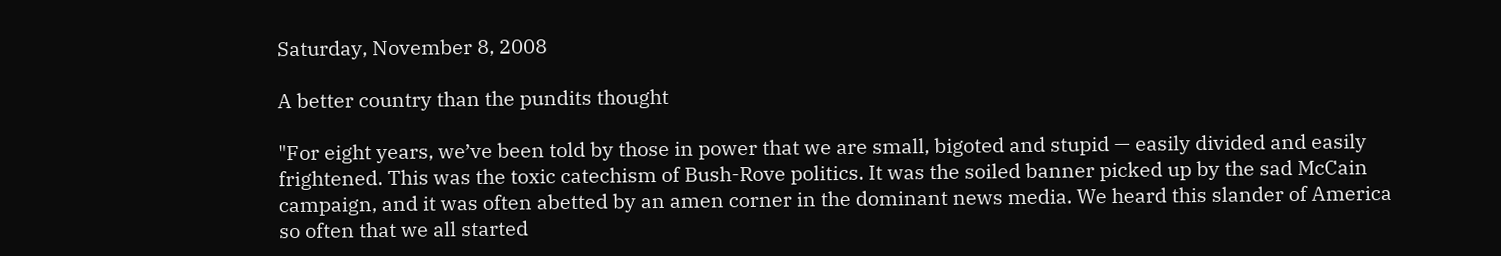Saturday, November 8, 2008

A better country than the pundits thought

"For eight years, we’ve been told by those in power that we are small, bigoted and stupid — easily divided and easily frightened. This was the toxic catechism of Bush-Rove politics. It was the soiled banner picked up by the sad McCain campaign, and it was often abetted by an amen corner in the dominant news media. We heard this slander of America so often that we all started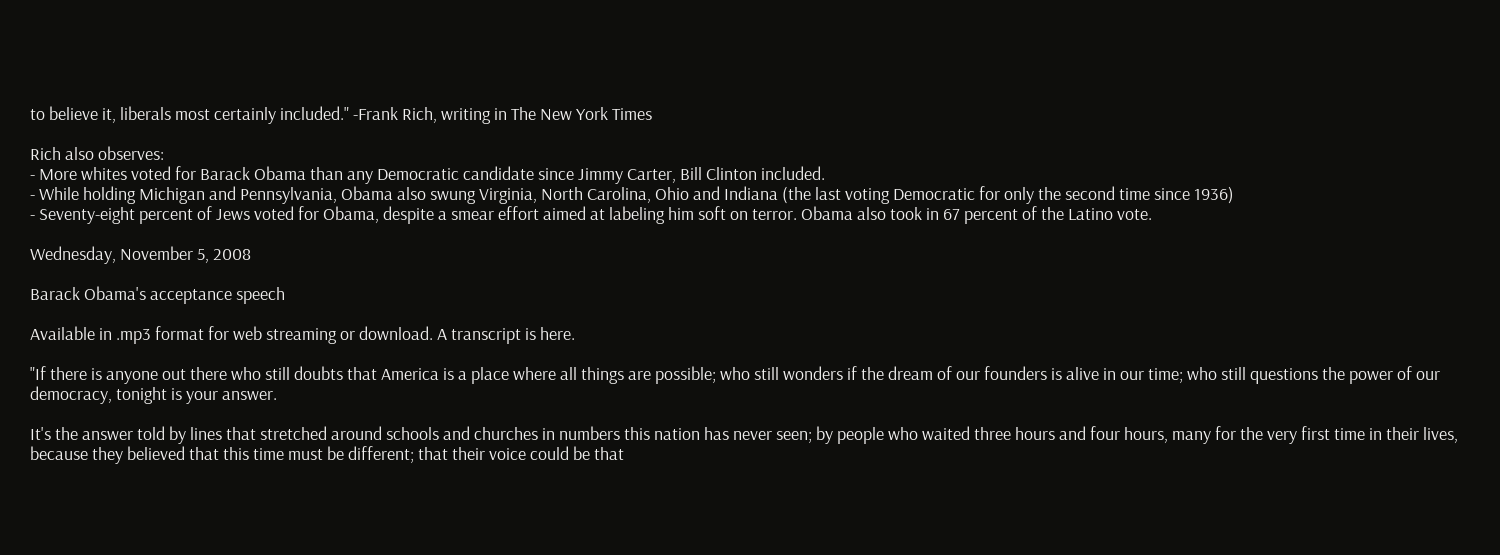to believe it, liberals most certainly included." -Frank Rich, writing in The New York Times

Rich also observes:
- More whites voted for Barack Obama than any Democratic candidate since Jimmy Carter, Bill Clinton included.
- While holding Michigan and Pennsylvania, Obama also swung Virginia, North Carolina, Ohio and Indiana (the last voting Democratic for only the second time since 1936)
- Seventy-eight percent of Jews voted for Obama, despite a smear effort aimed at labeling him soft on terror. Obama also took in 67 percent of the Latino vote.

Wednesday, November 5, 2008

Barack Obama's acceptance speech

Available in .mp3 format for web streaming or download. A transcript is here.

"If there is anyone out there who still doubts that America is a place where all things are possible; who still wonders if the dream of our founders is alive in our time; who still questions the power of our democracy, tonight is your answer.

It's the answer told by lines that stretched around schools and churches in numbers this nation has never seen; by people who waited three hours and four hours, many for the very first time in their lives, because they believed that this time must be different; that their voice could be that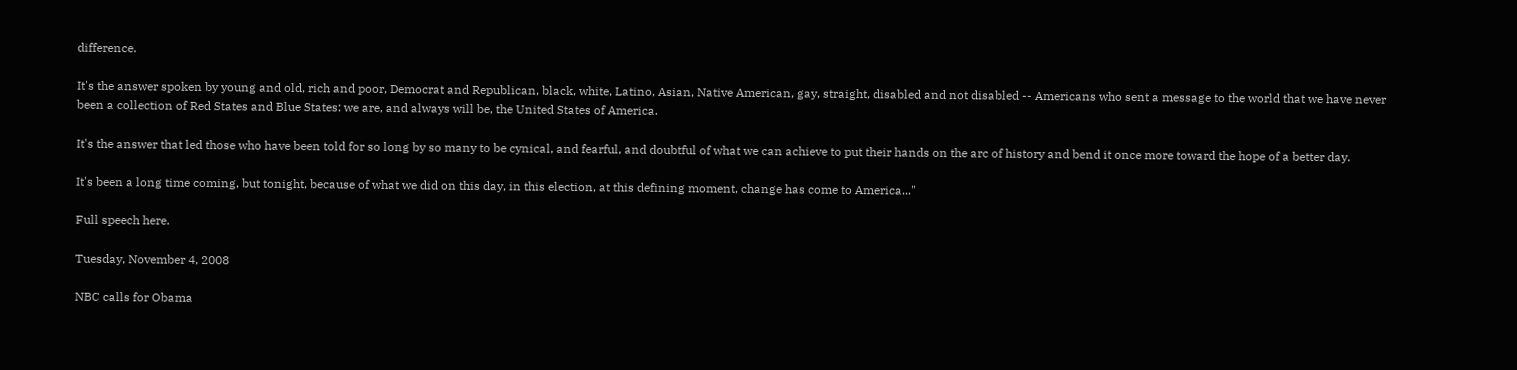difference.

It's the answer spoken by young and old, rich and poor, Democrat and Republican, black, white, Latino, Asian, Native American, gay, straight, disabled and not disabled -- Americans who sent a message to the world that we have never been a collection of Red States and Blue States: we are, and always will be, the United States of America.

It's the answer that led those who have been told for so long by so many to be cynical, and fearful, and doubtful of what we can achieve to put their hands on the arc of history and bend it once more toward the hope of a better day.

It's been a long time coming, but tonight, because of what we did on this day, in this election, at this defining moment, change has come to America..."

Full speech here.

Tuesday, November 4, 2008

NBC calls for Obama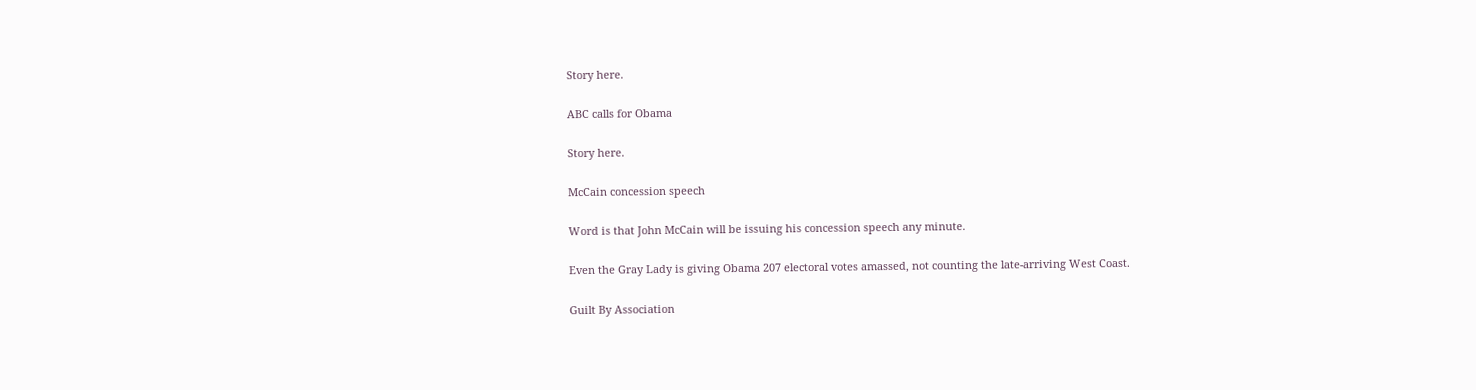Story here.

ABC calls for Obama

Story here.

McCain concession speech

Word is that John McCain will be issuing his concession speech any minute.

Even the Gray Lady is giving Obama 207 electoral votes amassed, not counting the late-arriving West Coast.

Guilt By Association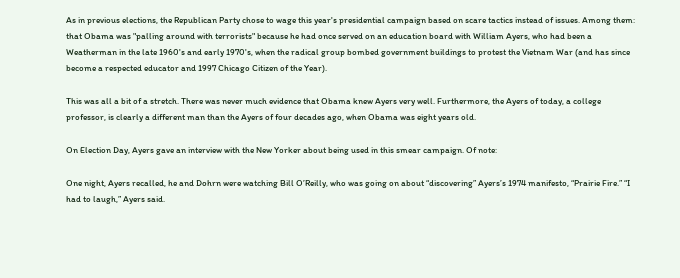As in previous elections, the Republican Party chose to wage this year's presidential campaign based on scare tactics instead of issues. Among them: that Obama was "palling around with terrorists" because he had once served on an education board with William Ayers, who had been a Weatherman in the late 1960's and early 1970's, when the radical group bombed government buildings to protest the Vietnam War (and has since become a respected educator and 1997 Chicago Citizen of the Year).

This was all a bit of a stretch. There was never much evidence that Obama knew Ayers very well. Furthermore, the Ayers of today, a college professor, is clearly a different man than the Ayers of four decades ago, when Obama was eight years old.

On Election Day, Ayers gave an interview with the New Yorker about being used in this smear campaign. Of note:

One night, Ayers recalled, he and Dohrn were watching Bill O’Reilly, who was going on about “discovering” Ayers’s 1974 manifesto, “Prairie Fire.” “I had to laugh,” Ayers said.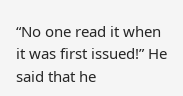“No one read it when it was first issued!” He said that he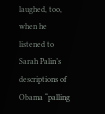laughed, too, when he listened to Sarah Palin’s descriptions of Obama “palling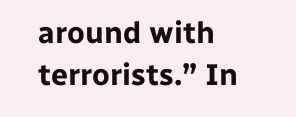around with terrorists.” In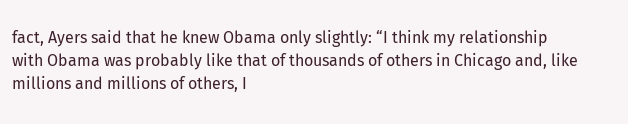fact, Ayers said that he knew Obama only slightly: “I think my relationship with Obama was probably like that of thousands of others in Chicago and, like millions and millions of others, I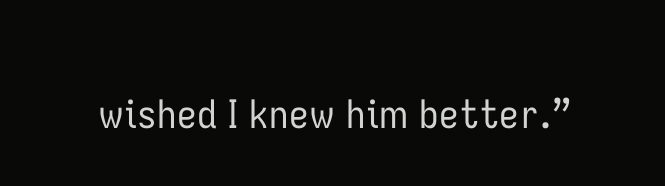wished I knew him better.”